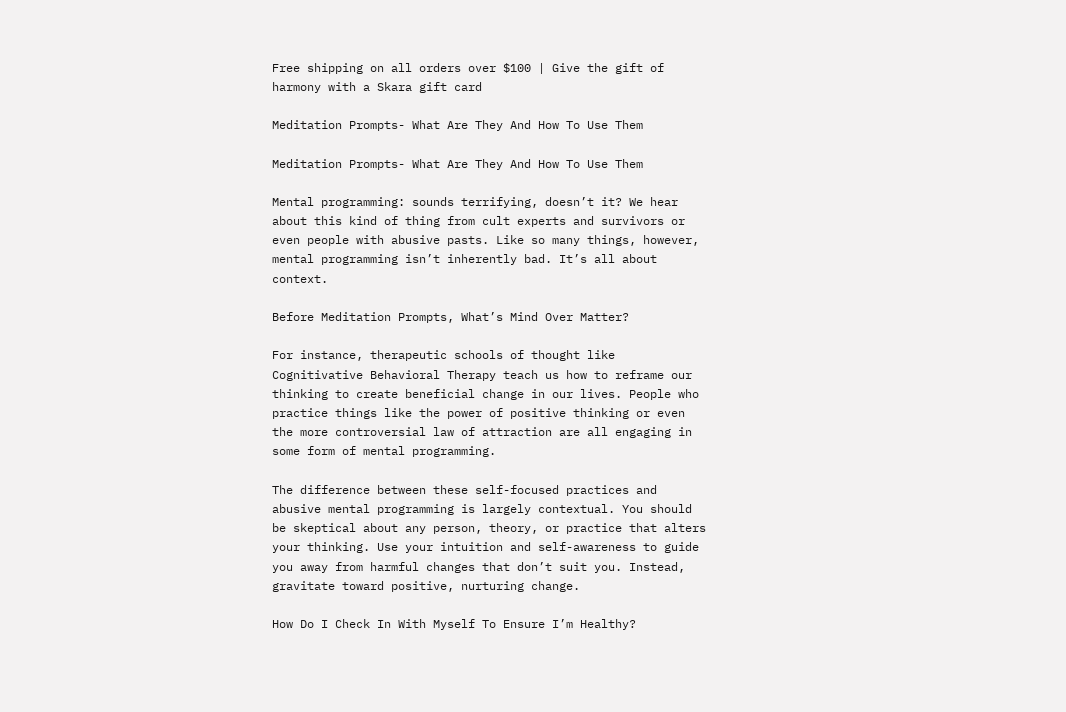Free shipping on all orders over $100 | Give the gift of harmony with a Skara gift card

Meditation Prompts- What Are They And How To Use Them

Meditation Prompts- What Are They And How To Use Them

Mental programming: sounds terrifying, doesn’t it? We hear about this kind of thing from cult experts and survivors or even people with abusive pasts. Like so many things, however, mental programming isn’t inherently bad. It’s all about context.

Before Meditation Prompts, What’s Mind Over Matter?

For instance, therapeutic schools of thought like Cognitivative Behavioral Therapy teach us how to reframe our thinking to create beneficial change in our lives. People who practice things like the power of positive thinking or even the more controversial law of attraction are all engaging in some form of mental programming.

The difference between these self-focused practices and abusive mental programming is largely contextual. You should be skeptical about any person, theory, or practice that alters your thinking. Use your intuition and self-awareness to guide you away from harmful changes that don’t suit you. Instead, gravitate toward positive, nurturing change.

How Do I Check In With Myself To Ensure I’m Healthy?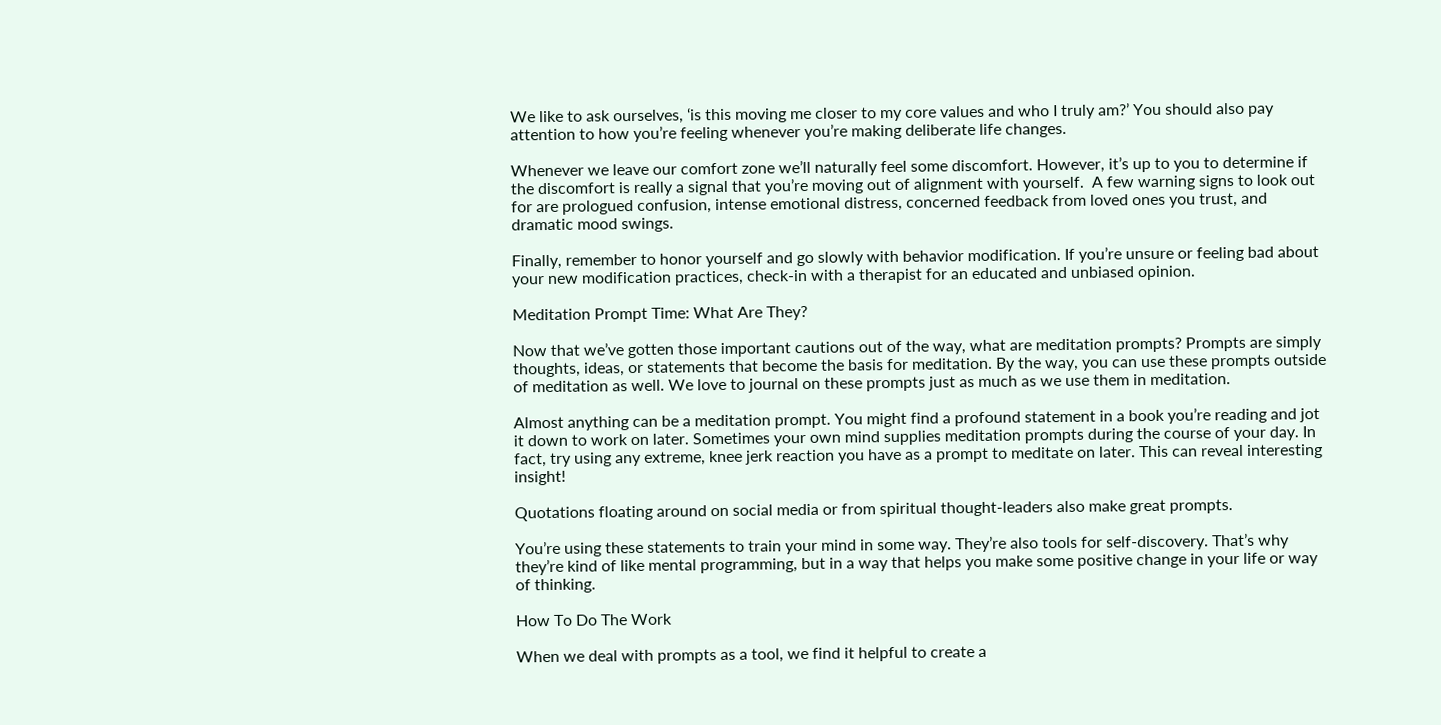We like to ask ourselves, ‘is this moving me closer to my core values and who I truly am?’ You should also pay attention to how you’re feeling whenever you’re making deliberate life changes.

Whenever we leave our comfort zone we’ll naturally feel some discomfort. However, it’s up to you to determine if the discomfort is really a signal that you’re moving out of alignment with yourself.  A few warning signs to look out for are prologued confusion, intense emotional distress, concerned feedback from loved ones you trust, and dramatic mood swings.

Finally, remember to honor yourself and go slowly with behavior modification. If you’re unsure or feeling bad about your new modification practices, check-in with a therapist for an educated and unbiased opinion.

Meditation Prompt Time: What Are They?

Now that we’ve gotten those important cautions out of the way, what are meditation prompts? Prompts are simply thoughts, ideas, or statements that become the basis for meditation. By the way, you can use these prompts outside of meditation as well. We love to journal on these prompts just as much as we use them in meditation.

Almost anything can be a meditation prompt. You might find a profound statement in a book you’re reading and jot it down to work on later. Sometimes your own mind supplies meditation prompts during the course of your day. In fact, try using any extreme, knee jerk reaction you have as a prompt to meditate on later. This can reveal interesting insight!

Quotations floating around on social media or from spiritual thought-leaders also make great prompts.

You’re using these statements to train your mind in some way. They’re also tools for self-discovery. That’s why they’re kind of like mental programming, but in a way that helps you make some positive change in your life or way of thinking.

How To Do The Work

When we deal with prompts as a tool, we find it helpful to create a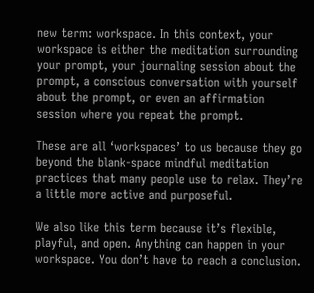new term: workspace. In this context, your workspace is either the meditation surrounding your prompt, your journaling session about the prompt, a conscious conversation with yourself about the prompt, or even an affirmation session where you repeat the prompt.

These are all ‘workspaces’ to us because they go beyond the blank-space mindful meditation practices that many people use to relax. They’re a little more active and purposeful.

We also like this term because it’s flexible, playful, and open. Anything can happen in your workspace. You don’t have to reach a conclusion.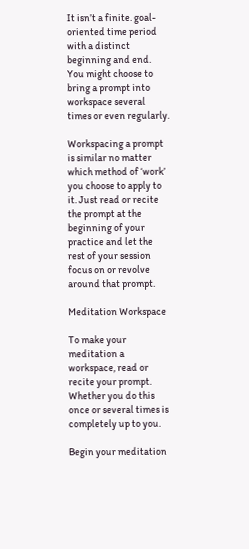It isn’t a finite. goal-oriented time period with a distinct beginning and end. You might choose to bring a prompt into workspace several times or even regularly.

Workspacing a prompt is similar no matter which method of ‘work’ you choose to apply to it. Just read or recite the prompt at the beginning of your practice and let the rest of your session focus on or revolve around that prompt.

Meditation Workspace

To make your meditation a workspace, read or recite your prompt. Whether you do this once or several times is completely up to you.

Begin your meditation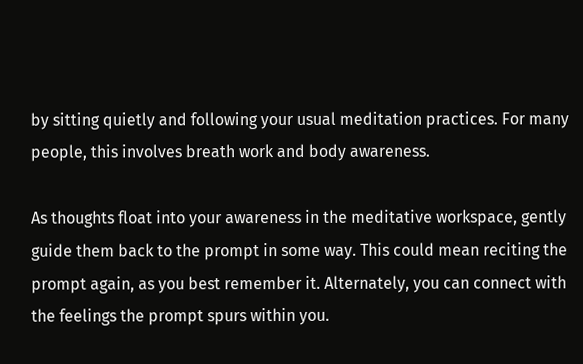by sitting quietly and following your usual meditation practices. For many people, this involves breath work and body awareness.

As thoughts float into your awareness in the meditative workspace, gently guide them back to the prompt in some way. This could mean reciting the prompt again, as you best remember it. Alternately, you can connect with the feelings the prompt spurs within you.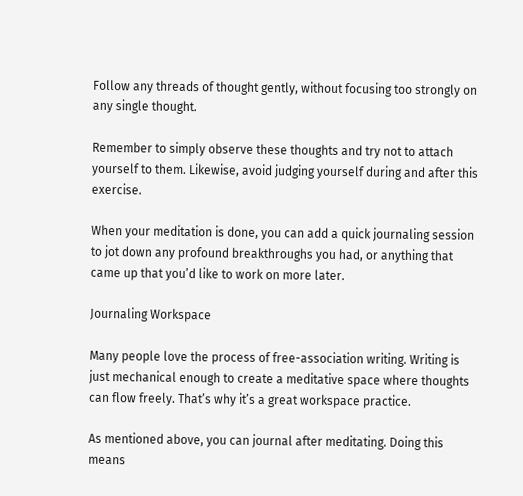Follow any threads of thought gently, without focusing too strongly on any single thought.

Remember to simply observe these thoughts and try not to attach yourself to them. Likewise, avoid judging yourself during and after this exercise.

When your meditation is done, you can add a quick journaling session to jot down any profound breakthroughs you had, or anything that came up that you’d like to work on more later.

Journaling Workspace

Many people love the process of free-association writing. Writing is just mechanical enough to create a meditative space where thoughts can flow freely. That’s why it’s a great workspace practice.

As mentioned above, you can journal after meditating. Doing this means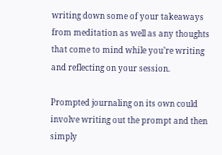writing down some of your takeaways from meditation as well as any thoughts that come to mind while you’re writing and reflecting on your session.

Prompted journaling on its own could involve writing out the prompt and then simply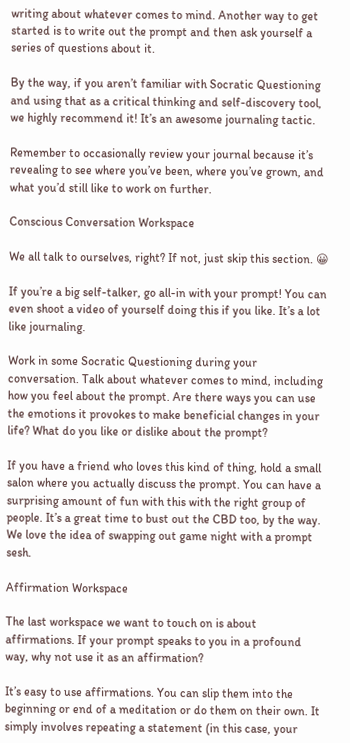writing about whatever comes to mind. Another way to get started is to write out the prompt and then ask yourself a series of questions about it.

By the way, if you aren’t familiar with Socratic Questioning and using that as a critical thinking and self-discovery tool, we highly recommend it! It’s an awesome journaling tactic.

Remember to occasionally review your journal because it’s revealing to see where you’ve been, where you’ve grown, and what you’d still like to work on further.

Conscious Conversation Workspace

We all talk to ourselves, right? If not, just skip this section. 😀

If you’re a big self-talker, go all-in with your prompt! You can even shoot a video of yourself doing this if you like. It’s a lot like journaling.

Work in some Socratic Questioning during your conversation. Talk about whatever comes to mind, including how you feel about the prompt. Are there ways you can use the emotions it provokes to make beneficial changes in your life? What do you like or dislike about the prompt?

If you have a friend who loves this kind of thing, hold a small salon where you actually discuss the prompt. You can have a surprising amount of fun with this with the right group of people. It’s a great time to bust out the CBD too, by the way. We love the idea of swapping out game night with a prompt sesh.

Affirmation Workspace

The last workspace we want to touch on is about affirmations. If your prompt speaks to you in a profound way, why not use it as an affirmation?

It’s easy to use affirmations. You can slip them into the beginning or end of a meditation or do them on their own. It simply involves repeating a statement (in this case, your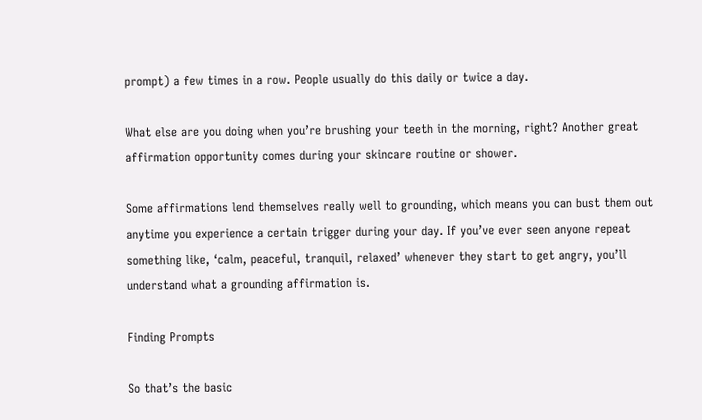prompt) a few times in a row. People usually do this daily or twice a day.

What else are you doing when you’re brushing your teeth in the morning, right? Another great affirmation opportunity comes during your skincare routine or shower.

Some affirmations lend themselves really well to grounding, which means you can bust them out anytime you experience a certain trigger during your day. If you’ve ever seen anyone repeat something like, ‘calm, peaceful, tranquil, relaxed’ whenever they start to get angry, you’ll understand what a grounding affirmation is.

Finding Prompts

So that’s the basic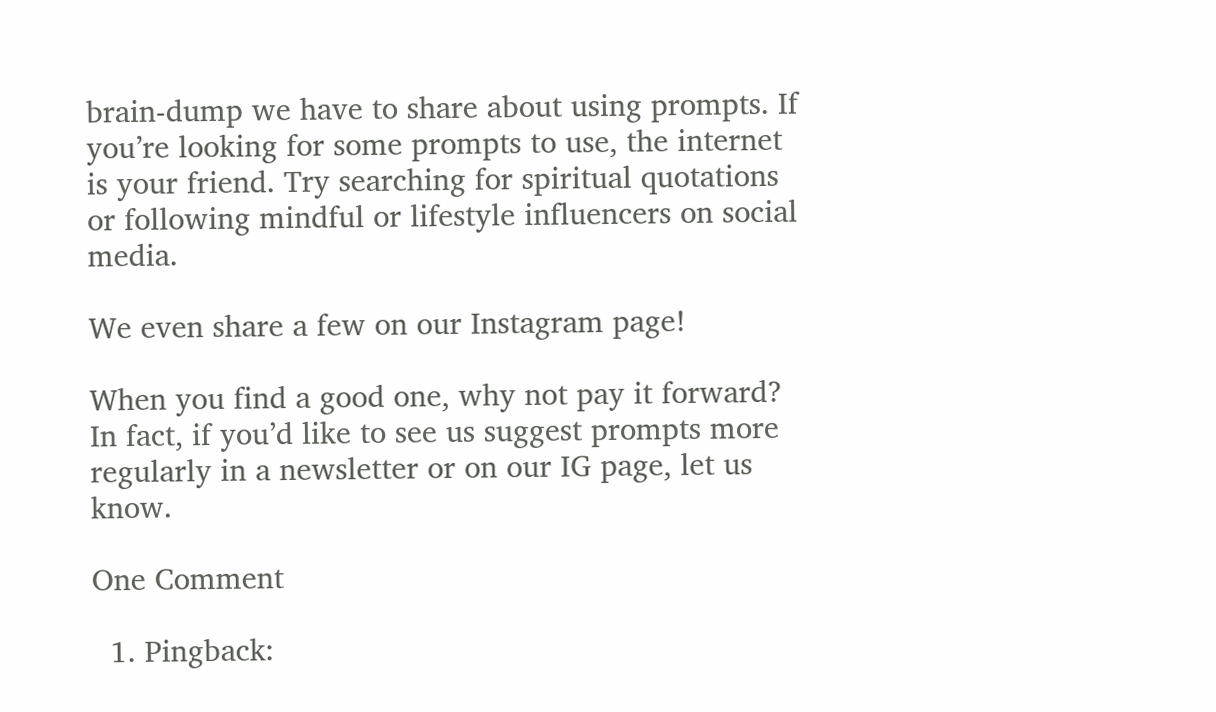brain-dump we have to share about using prompts. If you’re looking for some prompts to use, the internet is your friend. Try searching for spiritual quotations or following mindful or lifestyle influencers on social media.

We even share a few on our Instagram page!

When you find a good one, why not pay it forward? In fact, if you’d like to see us suggest prompts more regularly in a newsletter or on our IG page, let us know.

One Comment

  1. Pingback: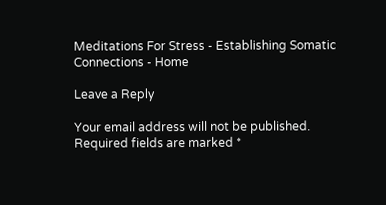Meditations For Stress - Establishing Somatic Connections - Home

Leave a Reply

Your email address will not be published. Required fields are marked *